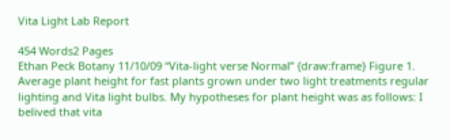Vita Light Lab Report

454 Words2 Pages
Ethan Peck Botany 11/10/09 “Vita-light verse Normal” {draw:frame} Figure 1. Average plant height for fast plants grown under two light treatments regular lighting and Vita light bulbs. My hypotheses for plant height was as follows: I belived that vita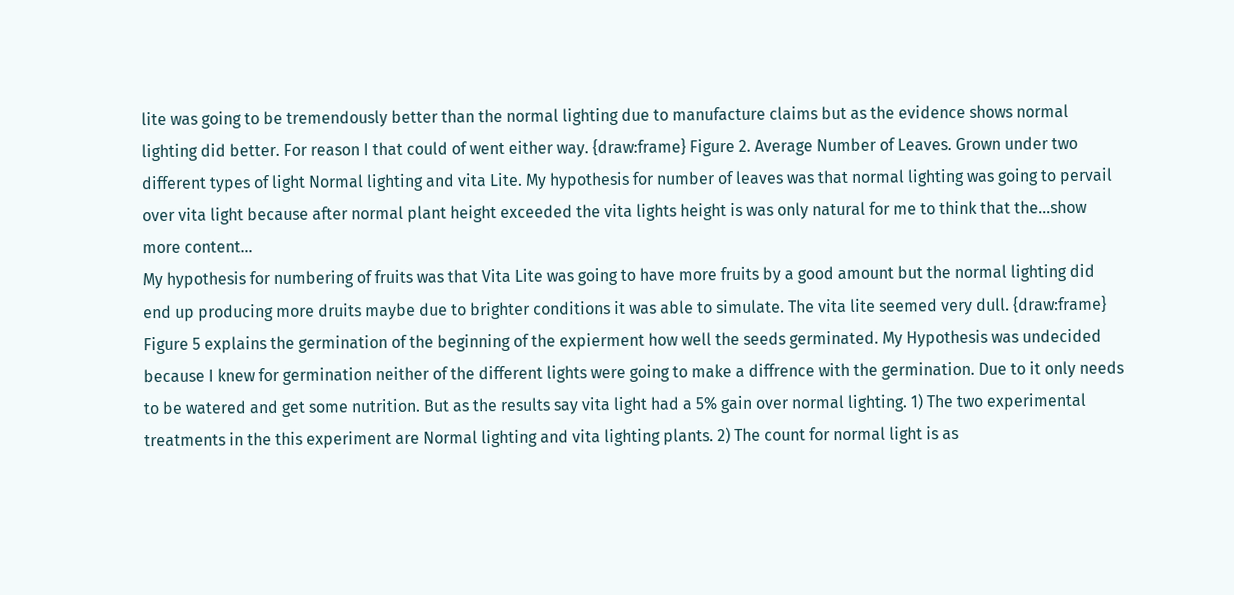lite was going to be tremendously better than the normal lighting due to manufacture claims but as the evidence shows normal lighting did better. For reason I that could of went either way. {draw:frame} Figure 2. Average Number of Leaves. Grown under two different types of light Normal lighting and vita Lite. My hypothesis for number of leaves was that normal lighting was going to pervail over vita light because after normal plant height exceeded the vita lights height is was only natural for me to think that the…show more content…
My hypothesis for numbering of fruits was that Vita Lite was going to have more fruits by a good amount but the normal lighting did end up producing more druits maybe due to brighter conditions it was able to simulate. The vita lite seemed very dull. {draw:frame} Figure 5 explains the germination of the beginning of the expierment how well the seeds germinated. My Hypothesis was undecided because I knew for germination neither of the different lights were going to make a diffrence with the germination. Due to it only needs to be watered and get some nutrition. But as the results say vita light had a 5% gain over normal lighting. 1) The two experimental treatments in the this experiment are Normal lighting and vita lighting plants. 2) The count for normal light is as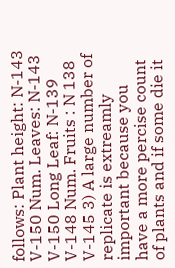follows: Plant height: N-143 V-150 Num. Leaves: N-143 V-150 Long Leaf: N-139 V-148 Num. Fruits : N 138 V-145 3) A large number of replicate is extreamly important because you have a more percise count of plants and if some die it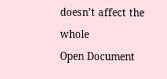doesn’t affect the whole
Open Document